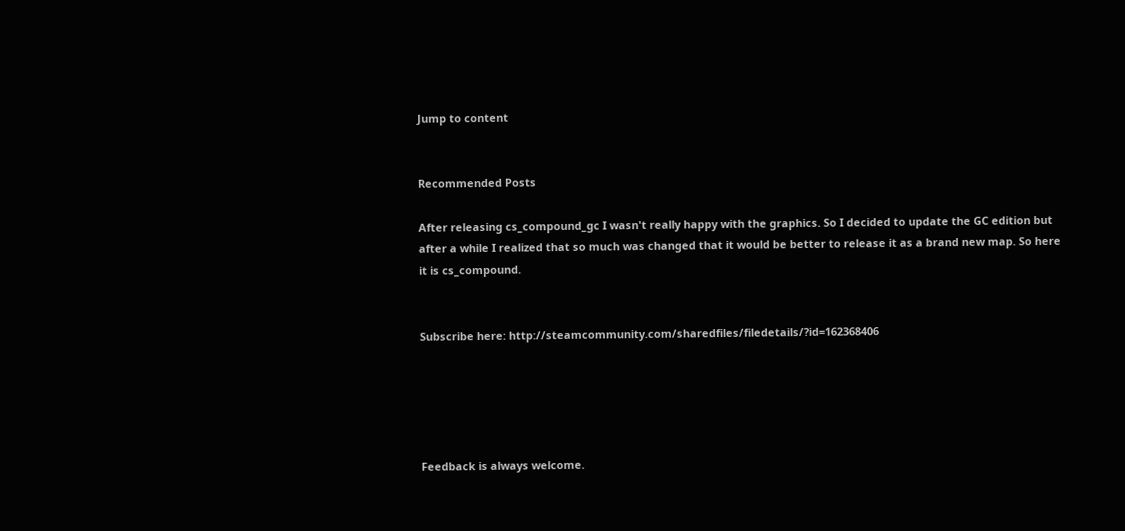Jump to content


Recommended Posts

After releasing cs_compound_gc I wasn't really happy with the graphics. So I decided to update the GC edition but after a while I realized that so much was changed that it would be better to release it as a brand new map. So here it is cs_compound.


Subscribe here: http://steamcommunity.com/sharedfiles/filedetails/?id=162368406





Feedback is always welcome.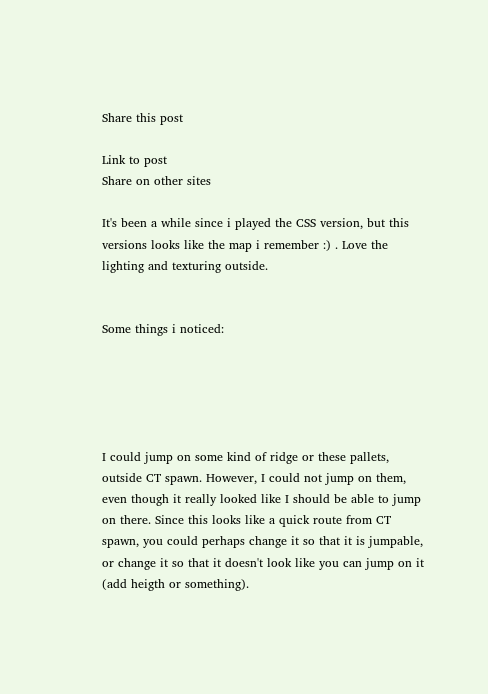Share this post

Link to post
Share on other sites

It's been a while since i played the CSS version, but this versions looks like the map i remember :) . Love the lighting and texturing outside.


Some things i noticed:





I could jump on some kind of ridge or these pallets, outside CT spawn. However, I could not jump on them, even though it really looked like I should be able to jump on there. Since this looks like a quick route from CT spawn, you could perhaps change it so that it is jumpable, or change it so that it doesn't look like you can jump on it (add heigth or something).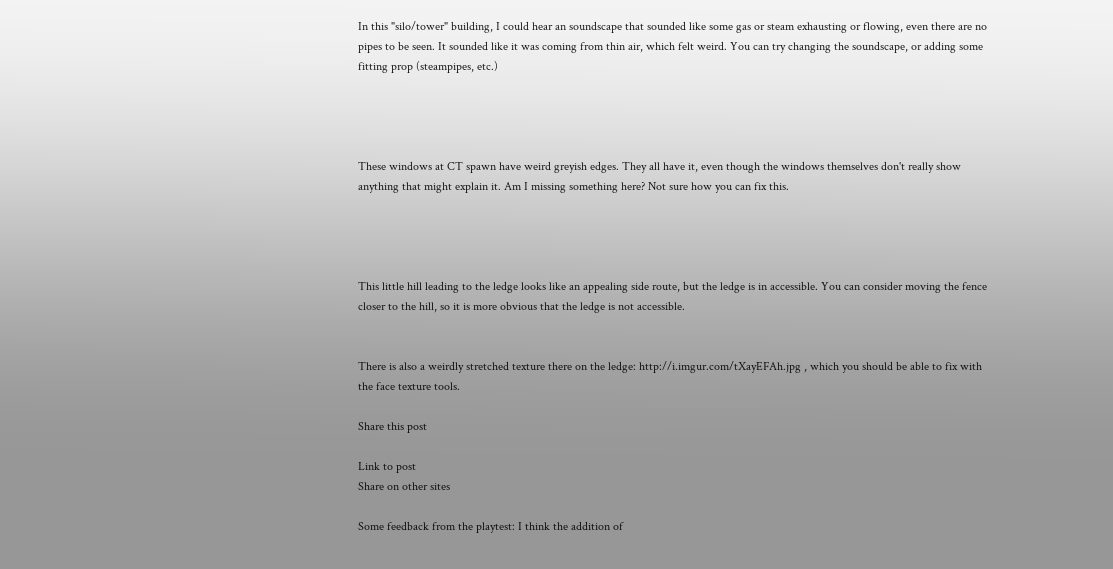In this "silo/tower" building, I could hear an soundscape that sounded like some gas or steam exhausting or flowing, even there are no pipes to be seen. It sounded like it was coming from thin air, which felt weird. You can try changing the soundscape, or adding some fitting prop (steampipes, etc.)




These windows at CT spawn have weird greyish edges. They all have it, even though the windows themselves don't really show anything that might explain it. Am I missing something here? Not sure how you can fix this.




This little hill leading to the ledge looks like an appealing side route, but the ledge is in accessible. You can consider moving the fence closer to the hill, so it is more obvious that the ledge is not accessible.


There is also a weirdly stretched texture there on the ledge: http://i.imgur.com/tXayEFAh.jpg , which you should be able to fix with the face texture tools.

Share this post

Link to post
Share on other sites

Some feedback from the playtest: I think the addition of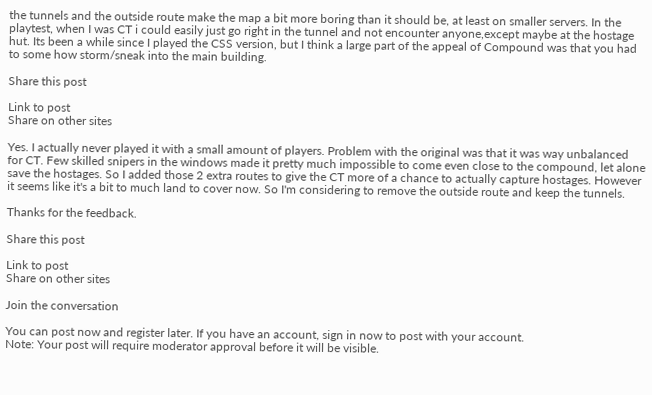the tunnels and the outside route make the map a bit more boring than it should be, at least on smaller servers. In the playtest, when I was CT i could easily just go right in the tunnel and not encounter anyone,except maybe at the hostage hut. Its been a while since I played the CSS version, but I think a large part of the appeal of Compound was that you had to some how storm/sneak into the main building.

Share this post

Link to post
Share on other sites

Yes. I actually never played it with a small amount of players. Problem with the original was that it was way unbalanced for CT. Few skilled snipers in the windows made it pretty much impossible to come even close to the compound, let alone save the hostages. So I added those 2 extra routes to give the CT more of a chance to actually capture hostages. However it seems like it's a bit to much land to cover now. So I'm considering to remove the outside route and keep the tunnels.

Thanks for the feedback.

Share this post

Link to post
Share on other sites

Join the conversation

You can post now and register later. If you have an account, sign in now to post with your account.
Note: Your post will require moderator approval before it will be visible.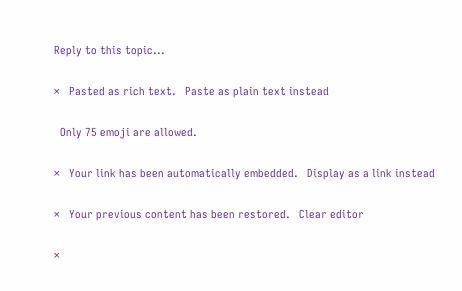Reply to this topic...

×   Pasted as rich text.   Paste as plain text instead

  Only 75 emoji are allowed.

×   Your link has been automatically embedded.   Display as a link instead

×   Your previous content has been restored.   Clear editor

×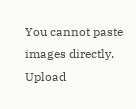You cannot paste images directly. Upload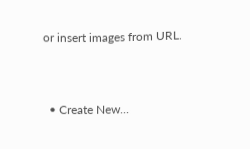or insert images from URL.


  • Create New...